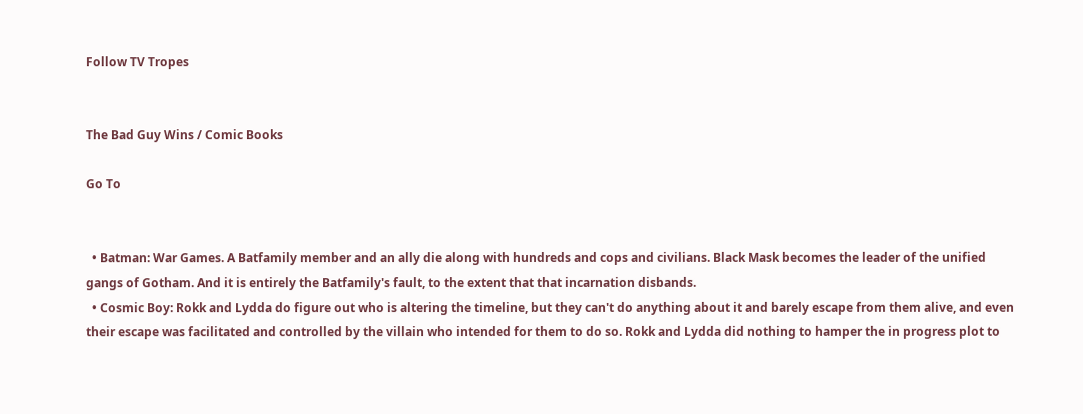Follow TV Tropes


The Bad Guy Wins / Comic Books

Go To


  • Batman: War Games. A Batfamily member and an ally die along with hundreds and cops and civilians. Black Mask becomes the leader of the unified gangs of Gotham. And it is entirely the Batfamily's fault, to the extent that that incarnation disbands.
  • Cosmic Boy: Rokk and Lydda do figure out who is altering the timeline, but they can't do anything about it and barely escape from them alive, and even their escape was facilitated and controlled by the villain who intended for them to do so. Rokk and Lydda did nothing to hamper the in progress plot to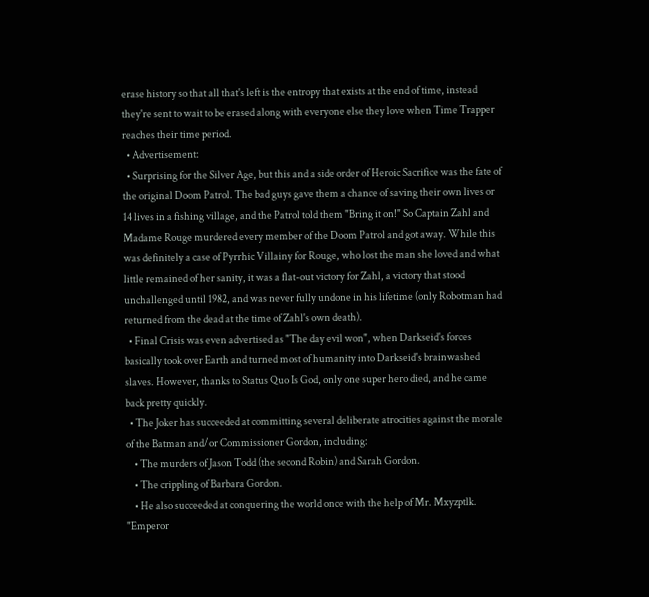erase history so that all that's left is the entropy that exists at the end of time, instead they're sent to wait to be erased along with everyone else they love when Time Trapper reaches their time period.
  • Advertisement:
  • Surprising for the Silver Age, but this and a side order of Heroic Sacrifice was the fate of the original Doom Patrol. The bad guys gave them a chance of saving their own lives or 14 lives in a fishing village, and the Patrol told them "Bring it on!" So Captain Zahl and Madame Rouge murdered every member of the Doom Patrol and got away. While this was definitely a case of Pyrrhic Villainy for Rouge, who lost the man she loved and what little remained of her sanity, it was a flat-out victory for Zahl, a victory that stood unchallenged until 1982, and was never fully undone in his lifetime (only Robotman had returned from the dead at the time of Zahl's own death).
  • Final Crisis was even advertised as "The day evil won", when Darkseid's forces basically took over Earth and turned most of humanity into Darkseid's brainwashed slaves. However, thanks to Status Quo Is God, only one super hero died, and he came back pretty quickly.
  • The Joker has succeeded at committing several deliberate atrocities against the morale of the Batman and/or Commissioner Gordon, including:
    • The murders of Jason Todd (the second Robin) and Sarah Gordon.
    • The crippling of Barbara Gordon.
    • He also succeeded at conquering the world once with the help of Mr. Mxyzptlk. "Emperor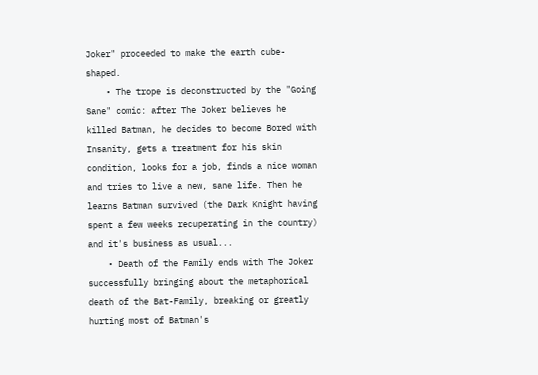Joker" proceeded to make the earth cube-shaped.
    • The trope is deconstructed by the "Going Sane" comic: after The Joker believes he killed Batman, he decides to become Bored with Insanity, gets a treatment for his skin condition, looks for a job, finds a nice woman and tries to live a new, sane life. Then he learns Batman survived (the Dark Knight having spent a few weeks recuperating in the country) and it's business as usual...
    • Death of the Family ends with The Joker successfully bringing about the metaphorical death of the Bat-Family, breaking or greatly hurting most of Batman's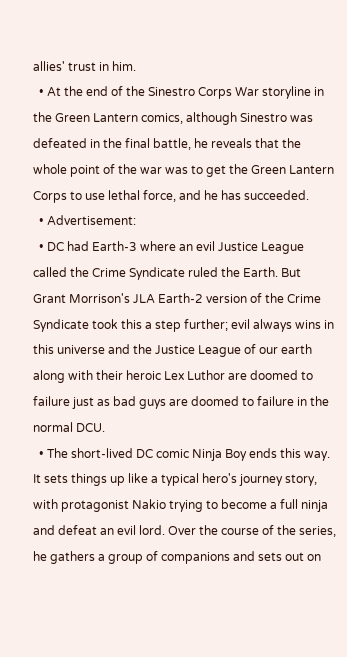allies' trust in him.
  • At the end of the Sinestro Corps War storyline in the Green Lantern comics, although Sinestro was defeated in the final battle, he reveals that the whole point of the war was to get the Green Lantern Corps to use lethal force, and he has succeeded.
  • Advertisement:
  • DC had Earth-3 where an evil Justice League called the Crime Syndicate ruled the Earth. But Grant Morrison's JLA Earth-2 version of the Crime Syndicate took this a step further; evil always wins in this universe and the Justice League of our earth along with their heroic Lex Luthor are doomed to failure just as bad guys are doomed to failure in the normal DCU.
  • The short-lived DC comic Ninja Boy ends this way. It sets things up like a typical hero's journey story, with protagonist Nakio trying to become a full ninja and defeat an evil lord. Over the course of the series, he gathers a group of companions and sets out on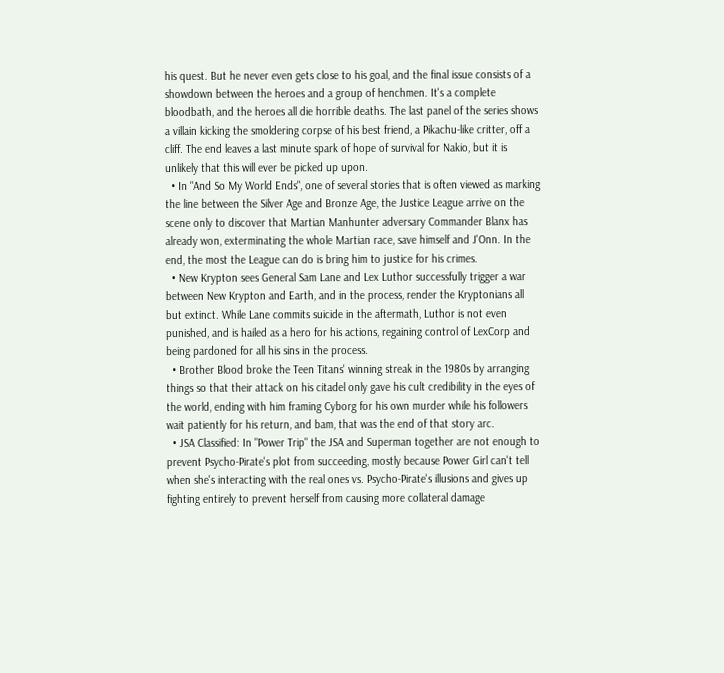his quest. But he never even gets close to his goal, and the final issue consists of a showdown between the heroes and a group of henchmen. It's a complete bloodbath, and the heroes all die horrible deaths. The last panel of the series shows a villain kicking the smoldering corpse of his best friend, a Pikachu-like critter, off a cliff. The end leaves a last minute spark of hope of survival for Nakio, but it is unlikely that this will ever be picked up upon.
  • In "And So My World Ends", one of several stories that is often viewed as marking the line between the Silver Age and Bronze Age, the Justice League arrive on the scene only to discover that Martian Manhunter adversary Commander Blanx has already won, exterminating the whole Martian race, save himself and J'Onn. In the end, the most the League can do is bring him to justice for his crimes.
  • New Krypton sees General Sam Lane and Lex Luthor successfully trigger a war between New Krypton and Earth, and in the process, render the Kryptonians all but extinct. While Lane commits suicide in the aftermath, Luthor is not even punished, and is hailed as a hero for his actions, regaining control of LexCorp and being pardoned for all his sins in the process.
  • Brother Blood broke the Teen Titans' winning streak in the 1980s by arranging things so that their attack on his citadel only gave his cult credibility in the eyes of the world, ending with him framing Cyborg for his own murder while his followers wait patiently for his return, and bam, that was the end of that story arc.
  • JSA Classified: In "Power Trip" the JSA and Superman together are not enough to prevent Psycho-Pirate's plot from succeeding, mostly because Power Girl can't tell when she's interacting with the real ones vs. Psycho-Pirate's illusions and gives up fighting entirely to prevent herself from causing more collateral damage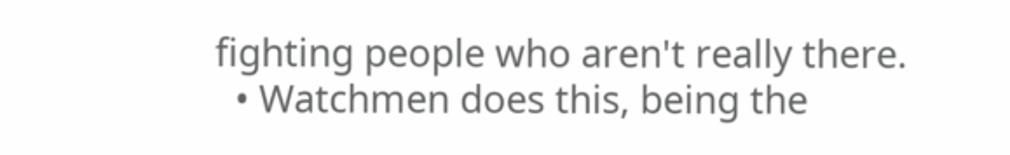fighting people who aren't really there.
  • Watchmen does this, being the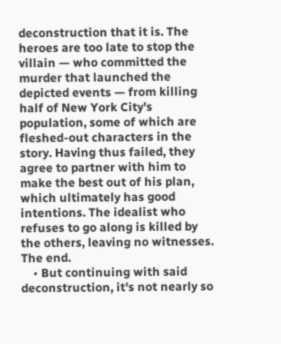deconstruction that it is. The heroes are too late to stop the villain — who committed the murder that launched the depicted events — from killing half of New York City's population, some of which are fleshed-out characters in the story. Having thus failed, they agree to partner with him to make the best out of his plan, which ultimately has good intentions. The idealist who refuses to go along is killed by the others, leaving no witnesses. The end.
    • But continuing with said deconstruction, it's not nearly so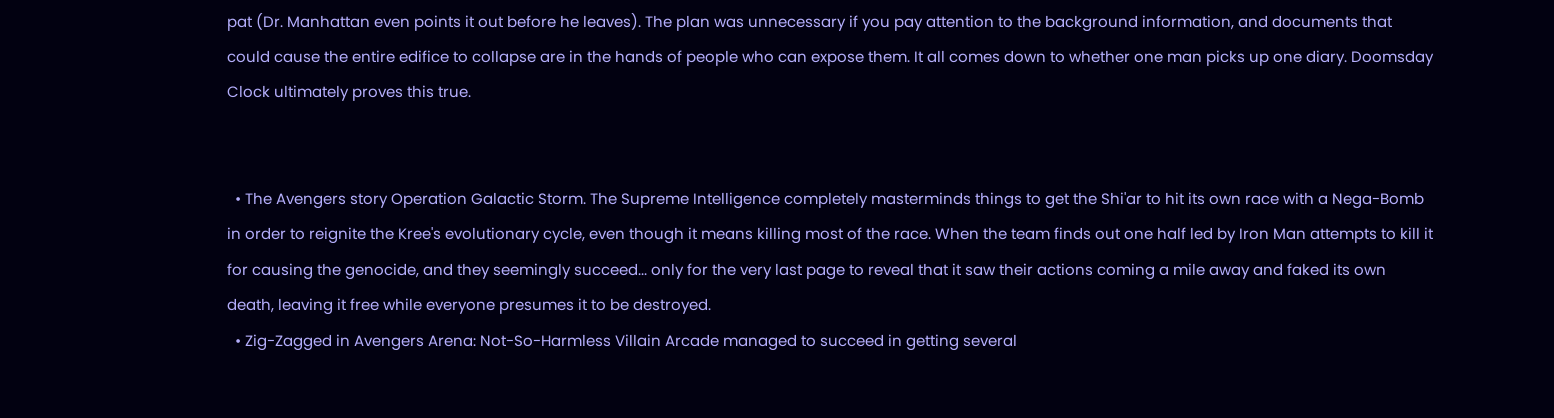pat (Dr. Manhattan even points it out before he leaves). The plan was unnecessary if you pay attention to the background information, and documents that could cause the entire edifice to collapse are in the hands of people who can expose them. It all comes down to whether one man picks up one diary. Doomsday Clock ultimately proves this true.


  • The Avengers story Operation Galactic Storm. The Supreme Intelligence completely masterminds things to get the Shi'ar to hit its own race with a Nega-Bomb in order to reignite the Kree's evolutionary cycle, even though it means killing most of the race. When the team finds out one half led by Iron Man attempts to kill it for causing the genocide, and they seemingly succeed... only for the very last page to reveal that it saw their actions coming a mile away and faked its own death, leaving it free while everyone presumes it to be destroyed.
  • Zig-Zagged in Avengers Arena: Not-So-Harmless Villain Arcade managed to succeed in getting several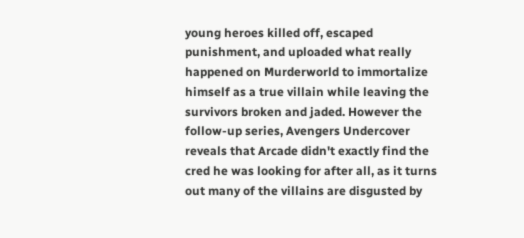young heroes killed off, escaped punishment, and uploaded what really happened on Murderworld to immortalize himself as a true villain while leaving the survivors broken and jaded. However the follow-up series, Avengers Undercover reveals that Arcade didn't exactly find the cred he was looking for after all, as it turns out many of the villains are disgusted by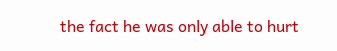the fact he was only able to hurt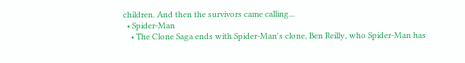children. And then the survivors came calling...
  • Spider-Man
    • The Clone Saga ends with Spider-Man's clone, Ben Reilly, who Spider-Man has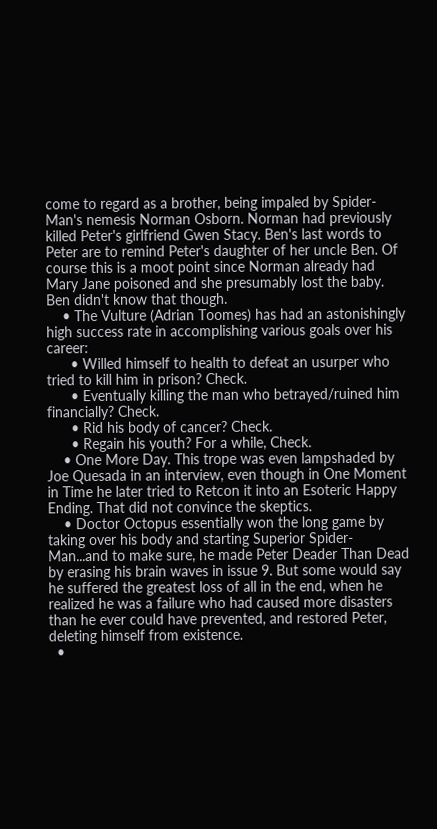come to regard as a brother, being impaled by Spider-Man's nemesis Norman Osborn. Norman had previously killed Peter's girlfriend Gwen Stacy. Ben's last words to Peter are to remind Peter's daughter of her uncle Ben. Of course this is a moot point since Norman already had Mary Jane poisoned and she presumably lost the baby. Ben didn't know that though.
    • The Vulture (Adrian Toomes) has had an astonishingly high success rate in accomplishing various goals over his career:
      • Willed himself to health to defeat an usurper who tried to kill him in prison? Check.
      • Eventually killing the man who betrayed/ruined him financially? Check.
      • Rid his body of cancer? Check.
      • Regain his youth? For a while, Check.
    • One More Day. This trope was even lampshaded by Joe Quesada in an interview, even though in One Moment in Time he later tried to Retcon it into an Esoteric Happy Ending. That did not convince the skeptics.
    • Doctor Octopus essentially won the long game by taking over his body and starting Superior Spider-Man...and to make sure, he made Peter Deader Than Dead by erasing his brain waves in issue 9. But some would say he suffered the greatest loss of all in the end, when he realized he was a failure who had caused more disasters than he ever could have prevented, and restored Peter, deleting himself from existence.
  •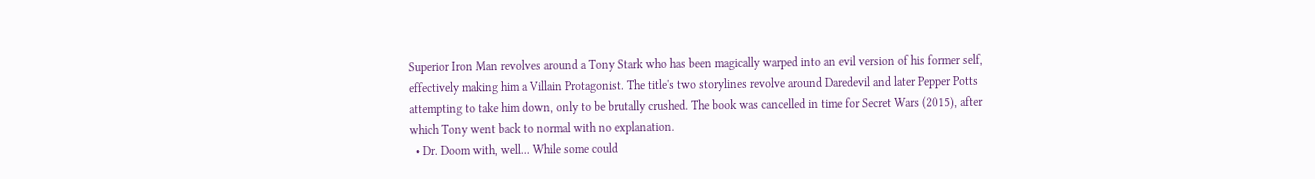Superior Iron Man revolves around a Tony Stark who has been magically warped into an evil version of his former self, effectively making him a Villain Protagonist. The title's two storylines revolve around Daredevil and later Pepper Potts attempting to take him down, only to be brutally crushed. The book was cancelled in time for Secret Wars (2015), after which Tony went back to normal with no explanation.
  • Dr. Doom with, well... While some could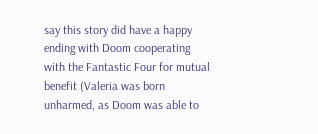say this story did have a happy ending with Doom cooperating with the Fantastic Four for mutual benefit (Valeria was born unharmed, as Doom was able to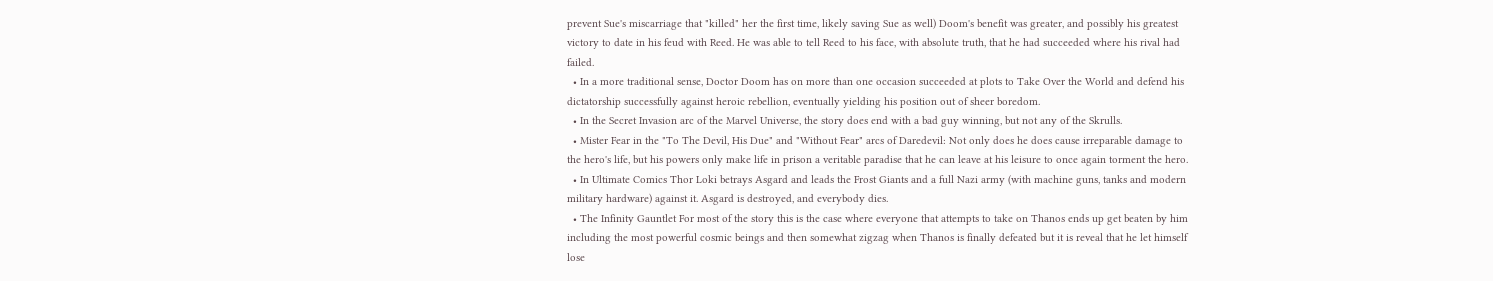prevent Sue's miscarriage that "killed" her the first time, likely saving Sue as well) Doom's benefit was greater, and possibly his greatest victory to date in his feud with Reed. He was able to tell Reed to his face, with absolute truth, that he had succeeded where his rival had failed.
  • In a more traditional sense, Doctor Doom has on more than one occasion succeeded at plots to Take Over the World and defend his dictatorship successfully against heroic rebellion, eventually yielding his position out of sheer boredom.
  • In the Secret Invasion arc of the Marvel Universe, the story does end with a bad guy winning, but not any of the Skrulls.
  • Mister Fear in the "To The Devil, His Due" and "Without Fear" arcs of Daredevil: Not only does he does cause irreparable damage to the hero's life, but his powers only make life in prison a veritable paradise that he can leave at his leisure to once again torment the hero.
  • In Ultimate Comics Thor Loki betrays Asgard and leads the Frost Giants and a full Nazi army (with machine guns, tanks and modern military hardware) against it. Asgard is destroyed, and everybody dies.
  • The Infinity Gauntlet For most of the story this is the case where everyone that attempts to take on Thanos ends up get beaten by him including the most powerful cosmic beings and then somewhat zigzag when Thanos is finally defeated but it is reveal that he let himself lose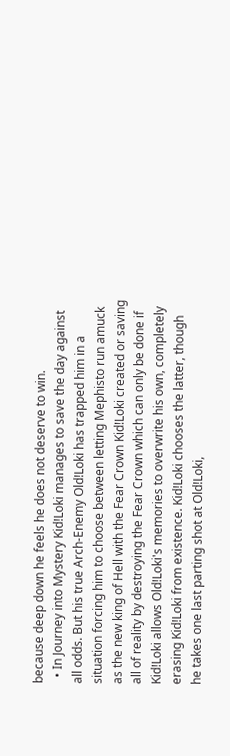because deep down he feels he does not deserve to win.
  • In Journey into Mystery Kid!Loki manages to save the day against all odds. But his true Arch-Enemy Old!Loki has trapped him in a situation forcing him to choose between letting Mephisto run amuck as the new king of Hell with the Fear Crown Kid!Loki created or saving all of reality by destroying the Fear Crown which can only be done if Kid!Loki allows Old!Loki's memories to overwrite his own, completely erasing Kid!Loki from existence. Kid!Loki chooses the latter, though he takes one last parting shot at Old!Loki,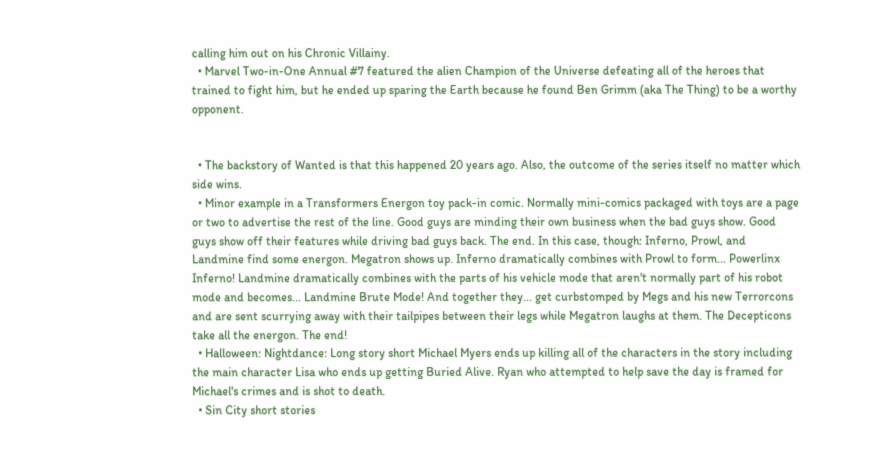calling him out on his Chronic Villainy.
  • Marvel Two-in-One Annual #7 featured the alien Champion of the Universe defeating all of the heroes that trained to fight him, but he ended up sparing the Earth because he found Ben Grimm (aka The Thing) to be a worthy opponent.


  • The backstory of Wanted is that this happened 20 years ago. Also, the outcome of the series itself no matter which side wins.
  • Minor example in a Transformers Energon toy pack-in comic. Normally mini-comics packaged with toys are a page or two to advertise the rest of the line. Good guys are minding their own business when the bad guys show. Good guys show off their features while driving bad guys back. The end. In this case, though: Inferno, Prowl, and Landmine find some energon. Megatron shows up. Inferno dramatically combines with Prowl to form... Powerlinx Inferno! Landmine dramatically combines with the parts of his vehicle mode that aren't normally part of his robot mode and becomes... Landmine Brute Mode! And together they... get curbstomped by Megs and his new Terrorcons and are sent scurrying away with their tailpipes between their legs while Megatron laughs at them. The Decepticons take all the energon. The end!
  • Halloween: Nightdance: Long story short Michael Myers ends up killing all of the characters in the story including the main character Lisa who ends up getting Buried Alive. Ryan who attempted to help save the day is framed for Michael's crimes and is shot to death.
  • Sin City short stories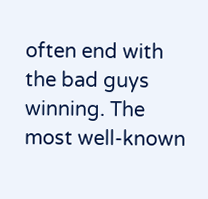often end with the bad guys winning. The most well-known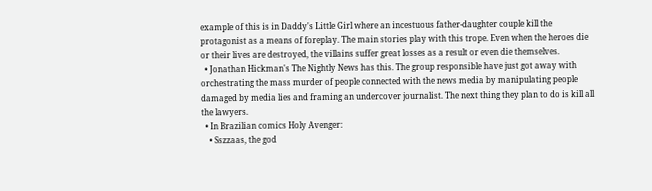example of this is in Daddy's Little Girl where an incestuous father-daughter couple kill the protagonist as a means of foreplay. The main stories play with this trope. Even when the heroes die or their lives are destroyed, the villains suffer great losses as a result or even die themselves.
  • Jonathan Hickman's The Nightly News has this. The group responsible have just got away with orchestrating the mass murder of people connected with the news media by manipulating people damaged by media lies and framing an undercover journalist. The next thing they plan to do is kill all the lawyers.
  • In Brazilian comics Holy Avenger:
    • Sszzaas, the god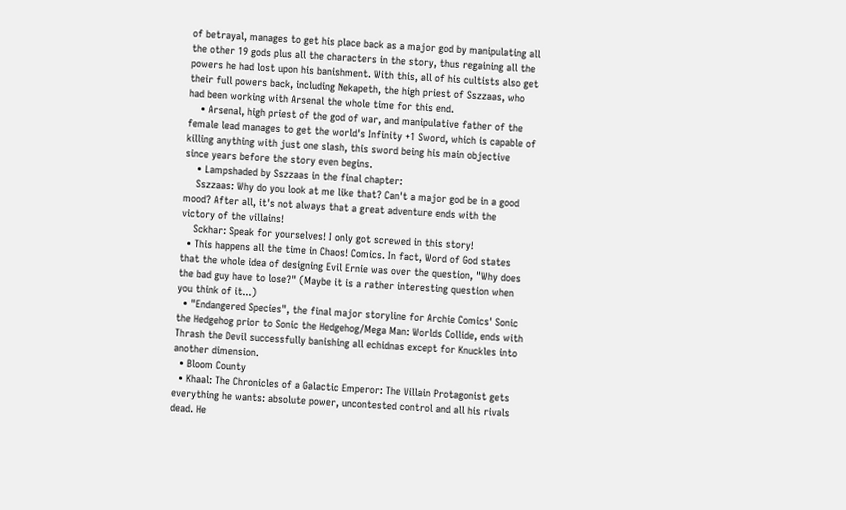of betrayal, manages to get his place back as a major god by manipulating all the other 19 gods plus all the characters in the story, thus regaining all the powers he had lost upon his banishment. With this, all of his cultists also get their full powers back, including Nekapeth, the high priest of Sszzaas, who had been working with Arsenal the whole time for this end.
    • Arsenal, high priest of the god of war, and manipulative father of the female lead manages to get the world's Infinity +1 Sword, which is capable of killing anything with just one slash, this sword being his main objective since years before the story even begins.
    • Lampshaded by Sszzaas in the final chapter:
    Sszzaas: Why do you look at me like that? Can't a major god be in a good mood? After all, it's not always that a great adventure ends with the victory of the villains!
    Sckhar: Speak for yourselves! I only got screwed in this story!
  • This happens all the time in Chaos! Comics. In fact, Word of God states that the whole idea of designing Evil Ernie was over the question, "Why does the bad guy have to lose?" (Maybe it is a rather interesting question when you think of it...)
  • "Endangered Species", the final major storyline for Archie Comics' Sonic the Hedgehog prior to Sonic the Hedgehog/Mega Man: Worlds Collide, ends with Thrash the Devil successfully banishing all echidnas except for Knuckles into another dimension.
  • Bloom County
  • Khaal: The Chronicles of a Galactic Emperor: The Villain Protagonist gets everything he wants: absolute power, uncontested control and all his rivals dead. He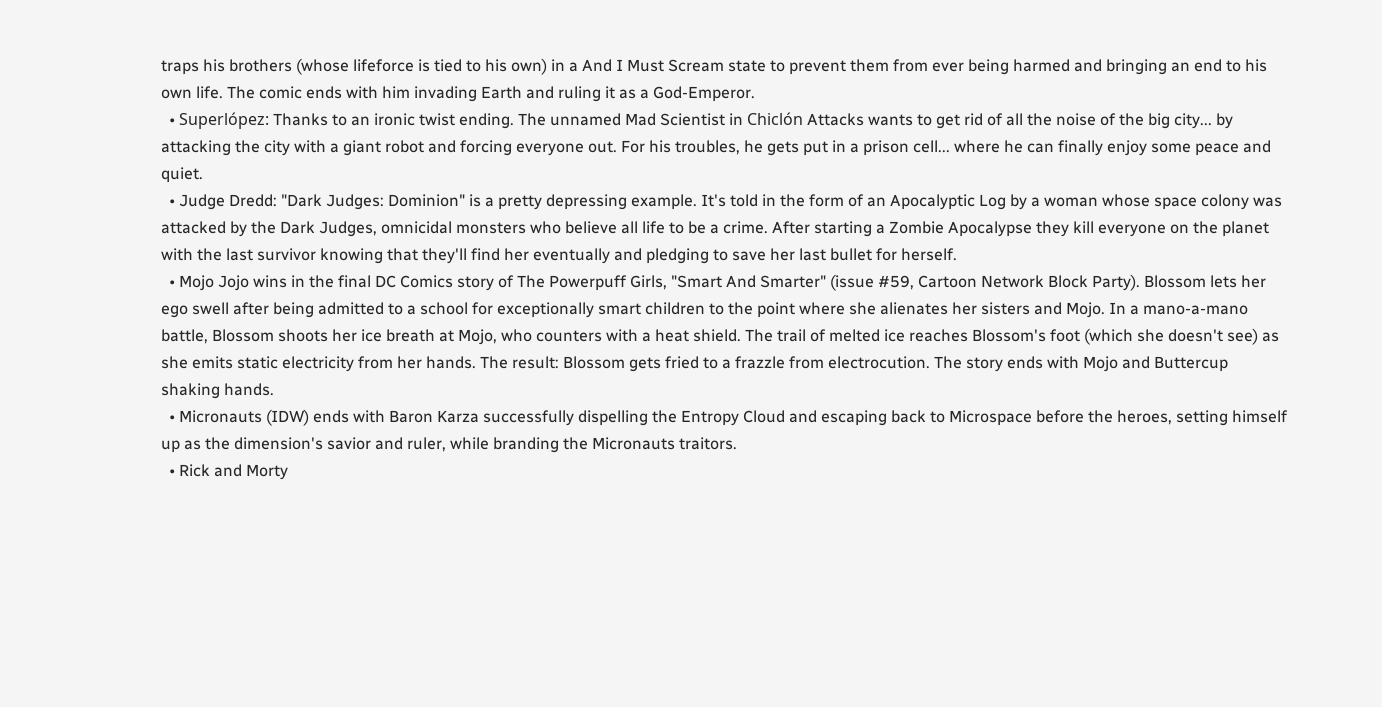traps his brothers (whose lifeforce is tied to his own) in a And I Must Scream state to prevent them from ever being harmed and bringing an end to his own life. The comic ends with him invading Earth and ruling it as a God-Emperor.
  • Superlópez: Thanks to an ironic twist ending. The unnamed Mad Scientist in Chiclón Attacks wants to get rid of all the noise of the big city... by attacking the city with a giant robot and forcing everyone out. For his troubles, he gets put in a prison cell... where he can finally enjoy some peace and quiet.
  • Judge Dredd: "Dark Judges: Dominion" is a pretty depressing example. It's told in the form of an Apocalyptic Log by a woman whose space colony was attacked by the Dark Judges, omnicidal monsters who believe all life to be a crime. After starting a Zombie Apocalypse they kill everyone on the planet with the last survivor knowing that they'll find her eventually and pledging to save her last bullet for herself.
  • Mojo Jojo wins in the final DC Comics story of The Powerpuff Girls, "Smart And Smarter" (issue #59, Cartoon Network Block Party). Blossom lets her ego swell after being admitted to a school for exceptionally smart children to the point where she alienates her sisters and Mojo. In a mano-a-mano battle, Blossom shoots her ice breath at Mojo, who counters with a heat shield. The trail of melted ice reaches Blossom's foot (which she doesn't see) as she emits static electricity from her hands. The result: Blossom gets fried to a frazzle from electrocution. The story ends with Mojo and Buttercup shaking hands.
  • Micronauts (IDW) ends with Baron Karza successfully dispelling the Entropy Cloud and escaping back to Microspace before the heroes, setting himself up as the dimension's savior and ruler, while branding the Micronauts traitors.
  • Rick and Morty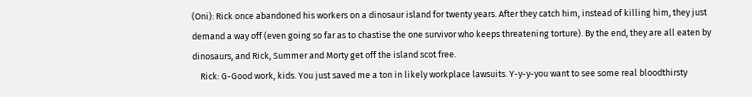(Oni): Rick once abandoned his workers on a dinosaur island for twenty years. After they catch him, instead of killing him, they just demand a way off (even going so far as to chastise the one survivor who keeps threatening torture). By the end, they are all eaten by dinosaurs, and Rick, Summer and Morty get off the island scot free.
    Rick: G-Good work, kids. You just saved me a ton in likely workplace lawsuits. Y-y-y-you want to see some real bloodthirsty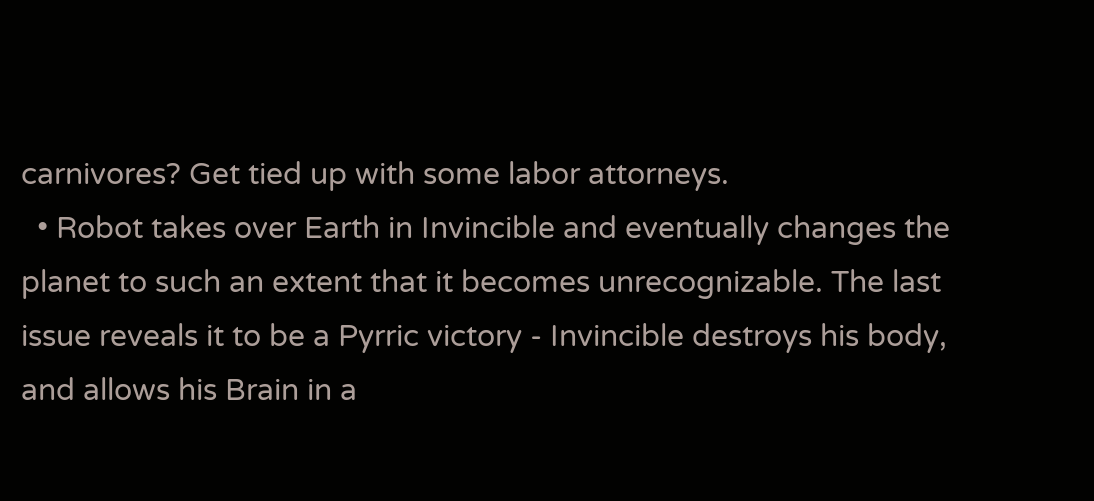carnivores? Get tied up with some labor attorneys.
  • Robot takes over Earth in Invincible and eventually changes the planet to such an extent that it becomes unrecognizable. The last issue reveals it to be a Pyrric victory - Invincible destroys his body, and allows his Brain in a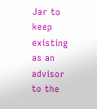Jar to keep existing as an advisor to the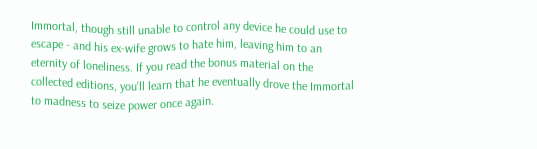Immortal, though still unable to control any device he could use to escape - and his ex-wife grows to hate him, leaving him to an eternity of loneliness. If you read the bonus material on the collected editions, you'll learn that he eventually drove the Immortal to madness to seize power once again.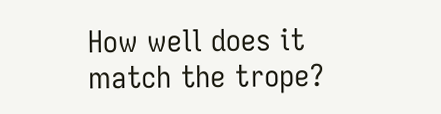How well does it match the trope?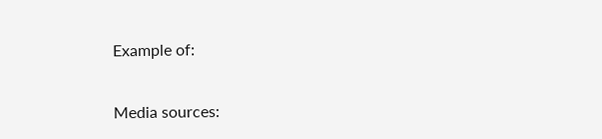Example of:


Media sources: